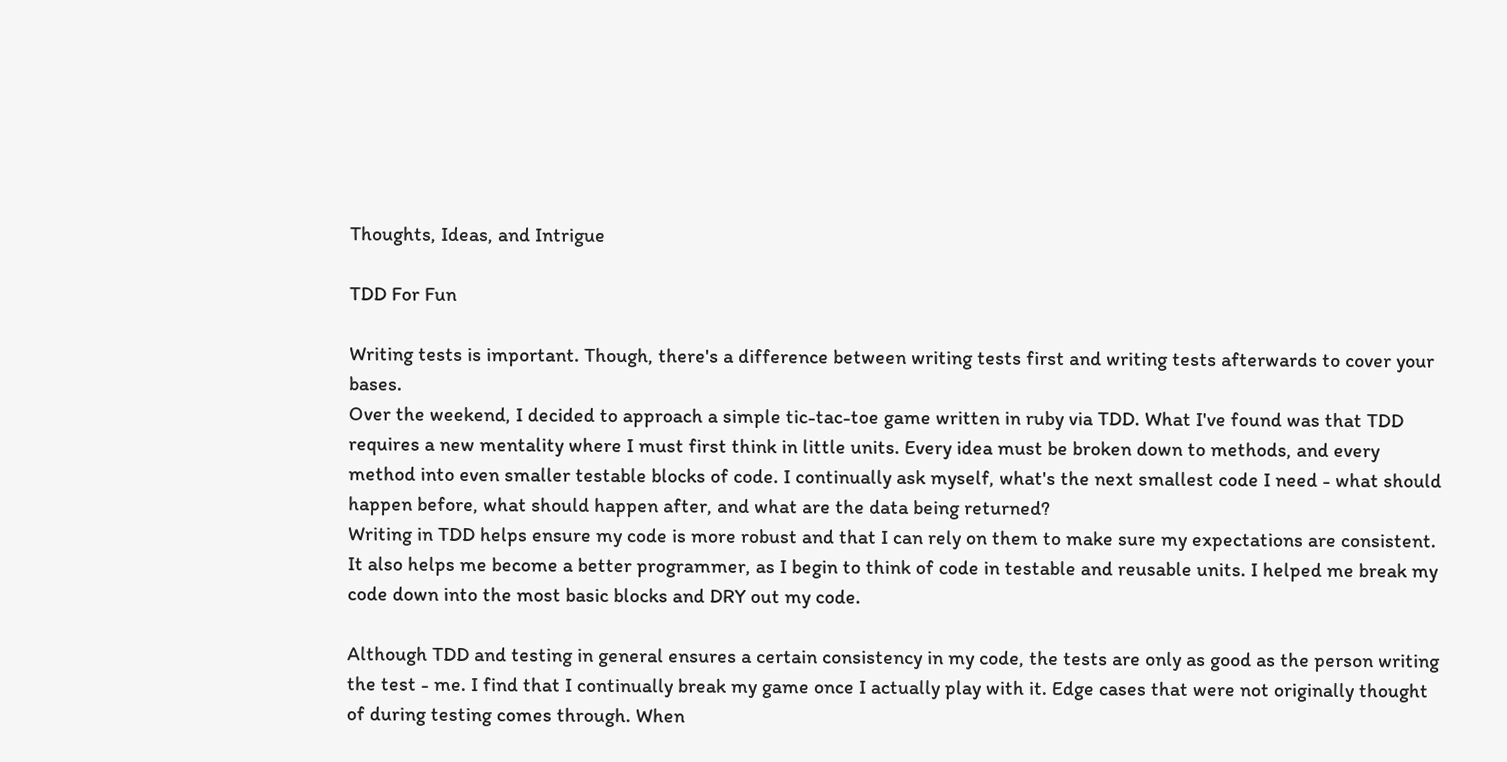Thoughts, Ideas, and Intrigue

TDD For Fun

Writing tests is important. Though, there's a difference between writing tests first and writing tests afterwards to cover your bases.
Over the weekend, I decided to approach a simple tic-tac-toe game written in ruby via TDD. What I've found was that TDD requires a new mentality where I must first think in little units. Every idea must be broken down to methods, and every method into even smaller testable blocks of code. I continually ask myself, what's the next smallest code I need - what should happen before, what should happen after, and what are the data being returned?
Writing in TDD helps ensure my code is more robust and that I can rely on them to make sure my expectations are consistent. It also helps me become a better programmer, as I begin to think of code in testable and reusable units. I helped me break my code down into the most basic blocks and DRY out my code.

Although TDD and testing in general ensures a certain consistency in my code, the tests are only as good as the person writing the test - me. I find that I continually break my game once I actually play with it. Edge cases that were not originally thought of during testing comes through. When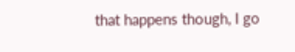that happens though, I go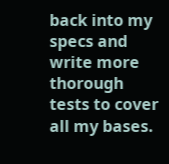back into my specs and write more thorough tests to cover all my bases.